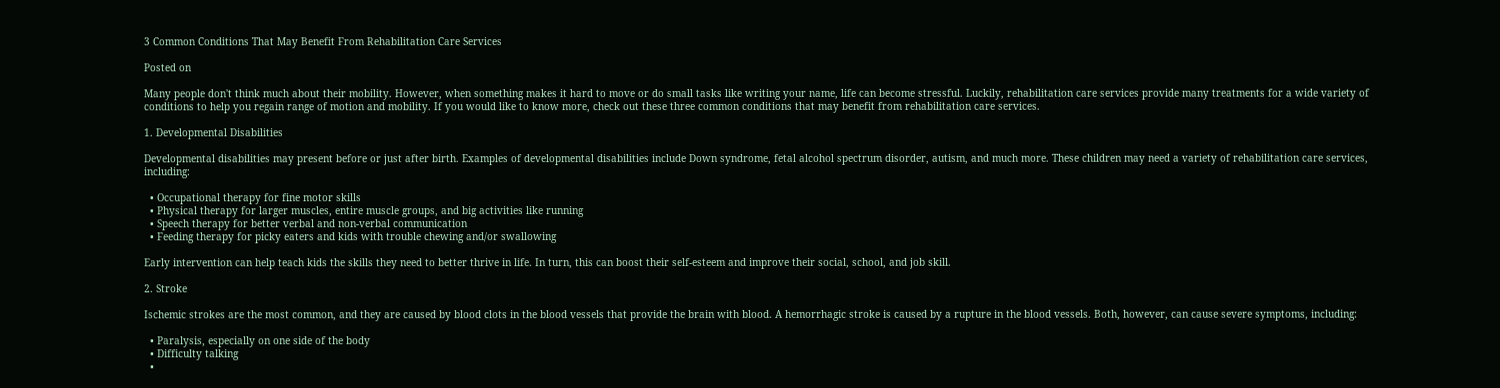3 Common Conditions That May Benefit From Rehabilitation Care Services

Posted on

Many people don't think much about their mobility. However, when something makes it hard to move or do small tasks like writing your name, life can become stressful. Luckily, rehabilitation care services provide many treatments for a wide variety of conditions to help you regain range of motion and mobility. If you would like to know more, check out these three common conditions that may benefit from rehabilitation care services.

1. Developmental Disabilities

Developmental disabilities may present before or just after birth. Examples of developmental disabilities include Down syndrome, fetal alcohol spectrum disorder, autism, and much more. These children may need a variety of rehabilitation care services, including:

  • Occupational therapy for fine motor skills
  • Physical therapy for larger muscles, entire muscle groups, and big activities like running
  • Speech therapy for better verbal and non-verbal communication
  • Feeding therapy for picky eaters and kids with trouble chewing and/or swallowing

Early intervention can help teach kids the skills they need to better thrive in life. In turn, this can boost their self-esteem and improve their social, school, and job skill.

2. Stroke

Ischemic strokes are the most common, and they are caused by blood clots in the blood vessels that provide the brain with blood. A hemorrhagic stroke is caused by a rupture in the blood vessels. Both, however, can cause severe symptoms, including:

  • Paralysis, especially on one side of the body
  • Difficulty talking
  •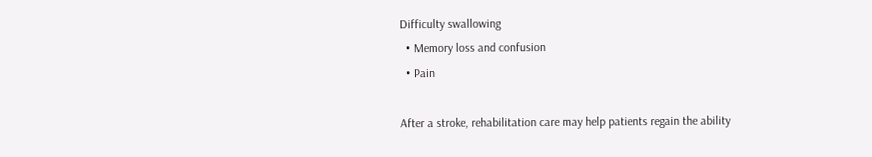Difficulty swallowing
  • Memory loss and confusion
  • Pain

After a stroke, rehabilitation care may help patients regain the ability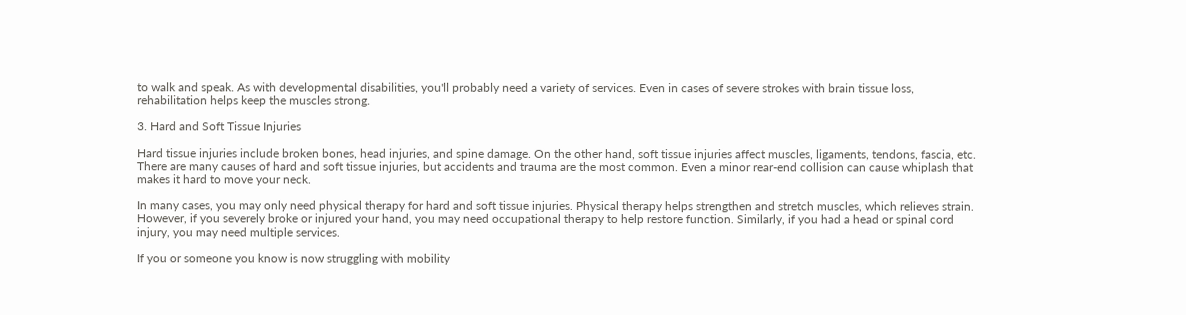to walk and speak. As with developmental disabilities, you'll probably need a variety of services. Even in cases of severe strokes with brain tissue loss, rehabilitation helps keep the muscles strong.

3. Hard and Soft Tissue Injuries

Hard tissue injuries include broken bones, head injuries, and spine damage. On the other hand, soft tissue injuries affect muscles, ligaments, tendons, fascia, etc. There are many causes of hard and soft tissue injuries, but accidents and trauma are the most common. Even a minor rear-end collision can cause whiplash that makes it hard to move your neck.

In many cases, you may only need physical therapy for hard and soft tissue injuries. Physical therapy helps strengthen and stretch muscles, which relieves strain. However, if you severely broke or injured your hand, you may need occupational therapy to help restore function. Similarly, if you had a head or spinal cord injury, you may need multiple services.

If you or someone you know is now struggling with mobility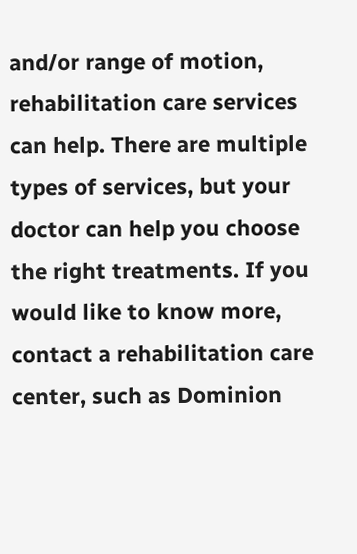and/or range of motion, rehabilitation care services can help. There are multiple types of services, but your doctor can help you choose the right treatments. If you would like to know more, contact a rehabilitation care center, such as Dominion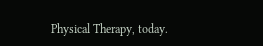Physical Therapy, today.